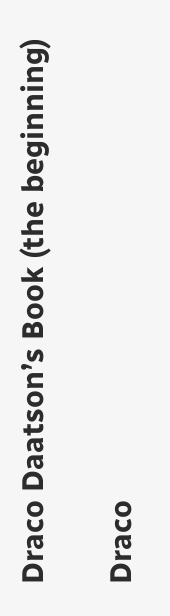Draco Daatson’s Book (the beginning)

Draco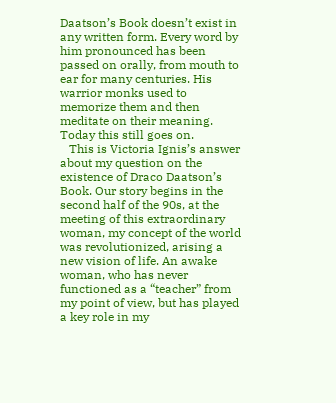Daatson’s Book doesn’t exist in any written form. Every word by him pronounced has been passed on orally, from mouth to ear for many centuries. His warrior monks used to memorize them and then meditate on their meaning. Today this still goes on.
   This is Victoria Ignis’s answer about my question on the existence of Draco Daatson’s Book. Our story begins in the second half of the 90s, at the meeting of this extraordinary woman, my concept of the world was revolutionized, arising a new vision of life. An awake woman, who has never functioned as a “teacher” from my point of view, but has played a key role in my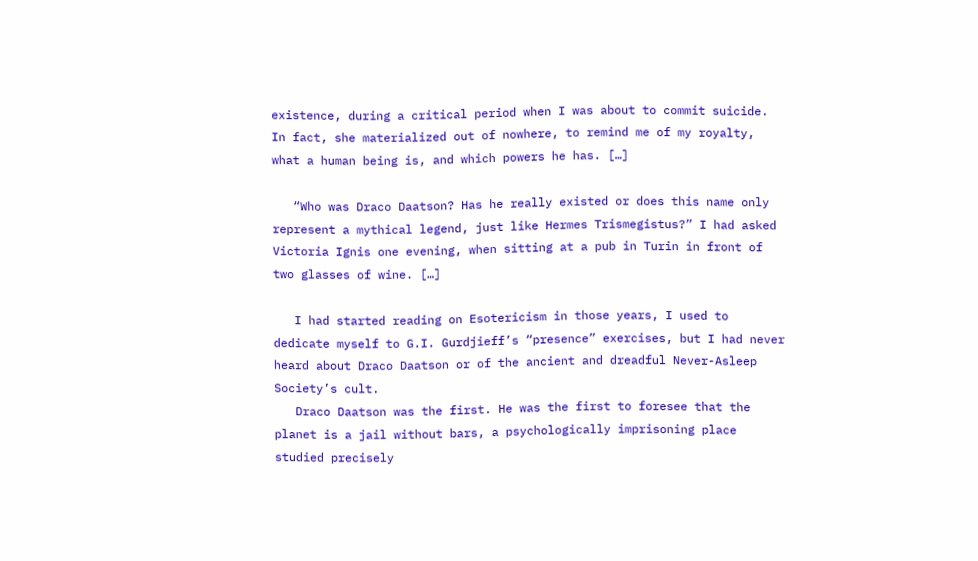existence, during a critical period when I was about to commit suicide. In fact, she materialized out of nowhere, to remind me of my royalty, what a human being is, and which powers he has. […]

   “Who was Draco Daatson? Has he really existed or does this name only represent a mythical legend, just like Hermes Trismegistus?” I had asked Victoria Ignis one evening, when sitting at a pub in Turin in front of two glasses of wine. […]

   I had started reading on Esotericism in those years, I used to dedicate myself to G.I. Gurdjieff’s “presence” exercises, but I had never heard about Draco Daatson or of the ancient and dreadful Never-Asleep Society’s cult.
   Draco Daatson was the first. He was the first to foresee that the planet is a jail without bars, a psychologically imprisoning place studied precisely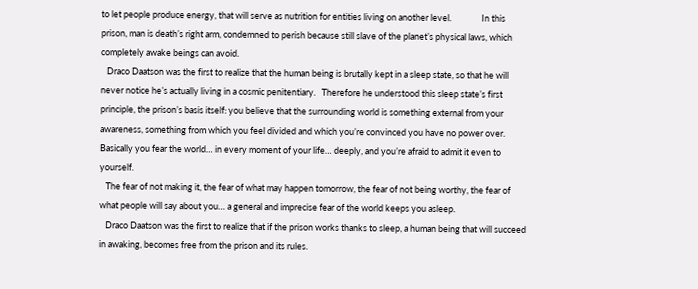to let people produce energy, that will serve as nutrition for entities living on another level.               In this prison, man is death’s right arm, condemned to perish because still slave of the planet’s physical laws, which completely awake beings can avoid.
   Draco Daatson was the first to realize that the human being is brutally kept in a sleep state, so that he will never notice he’s actually living in a cosmic penitentiary.   Therefore he understood this sleep state’s first principle, the prison’s basis itself: you believe that the surrounding world is something external from your awareness, something from which you feel divided and which you’re convinced you have no power over.                                                                                                                         Basically you fear the world… in every moment of your life… deeply, and you’re afraid to admit it even to yourself.
   The fear of not making it, the fear of what may happen tomorrow, the fear of not being worthy, the fear of what people will say about you… a general and imprecise fear of the world keeps you asleep.
   Draco Daatson was the first to realize that if the prison works thanks to sleep, a human being that will succeed in awaking, becomes free from the prison and its rules.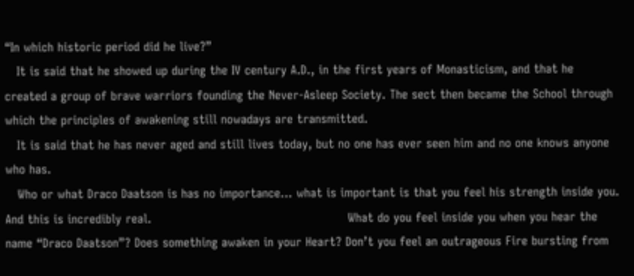“In which historic period did he live?”
   It is said that he showed up during the IV century A.D., in the first years of Monasticism, and that he created a group of brave warriors founding the Never-Asleep Society. The sect then became the School through which the principles of awakening still nowadays are transmitted.
   It is said that he has never aged and still lives today, but no one has ever seen him and no one knows anyone who has.
   Who or what Draco Daatson is has no importance… what is important is that you feel his strength inside you. And this is incredibly real.                                                 What do you feel inside you when you hear the name “Draco Daatson”? Does something awaken in your Heart? Don’t you feel an outrageous Fire bursting from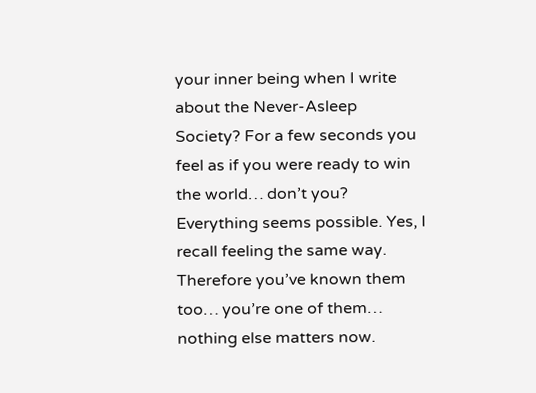your inner being when I write about the Never-Asleep Society? For a few seconds you feel as if you were ready to win the world… don’t you? Everything seems possible. Yes, I recall feeling the same way. Therefore you’ve known them too… you’re one of them… nothing else matters now.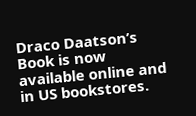Draco Daatson’s Book is now available online and in US bookstores.